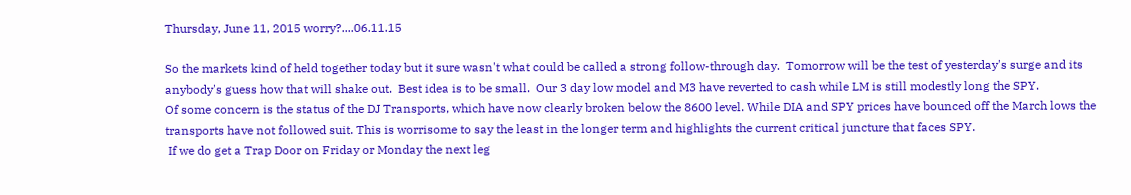Thursday, June 11, 2015 worry?....06.11.15

So the markets kind of held together today but it sure wasn't what could be called a strong follow-through day.  Tomorrow will be the test of yesterday's surge and its anybody's guess how that will shake out.  Best idea is to be small.  Our 3 day low model and M3 have reverted to cash while LM is still modestly long the SPY.
Of some concern is the status of the DJ Transports, which have now clearly broken below the 8600 level. While DIA and SPY prices have bounced off the March lows the transports have not followed suit. This is worrisome to say the least in the longer term and highlights the current critical juncture that faces SPY.
 If we do get a Trap Door on Friday or Monday the next leg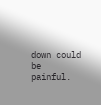down could be painful.